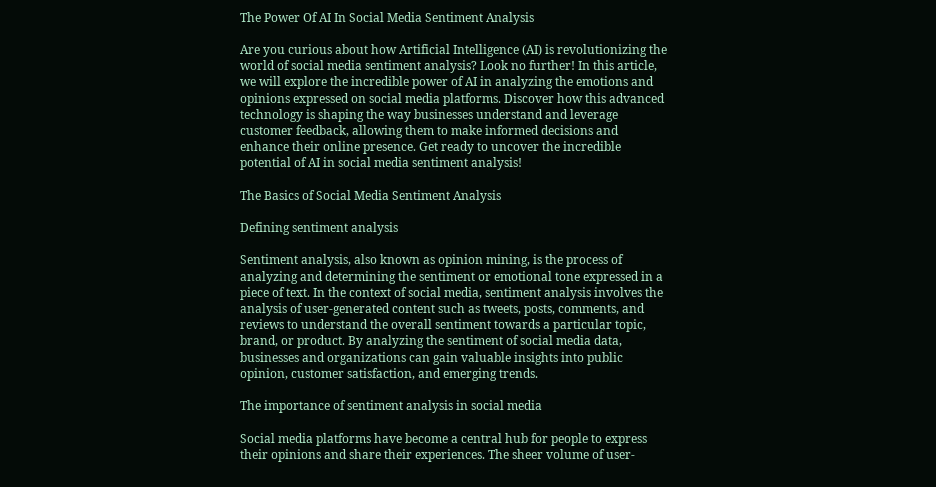The Power Of AI In Social Media Sentiment Analysis

Are you curious about how Artificial Intelligence (AI) is revolutionizing the world of social media sentiment analysis? Look no further! In this article, we will explore the incredible power of AI in analyzing the emotions and opinions expressed on social media platforms. Discover how this advanced technology is shaping the way businesses understand and leverage customer feedback, allowing them to make informed decisions and enhance their online presence. Get ready to uncover the incredible potential of AI in social media sentiment analysis!

The Basics of Social Media Sentiment Analysis

Defining sentiment analysis

Sentiment analysis, also known as opinion mining, is the process of analyzing and determining the sentiment or emotional tone expressed in a piece of text. In the context of social media, sentiment analysis involves the analysis of user-generated content such as tweets, posts, comments, and reviews to understand the overall sentiment towards a particular topic, brand, or product. By analyzing the sentiment of social media data, businesses and organizations can gain valuable insights into public opinion, customer satisfaction, and emerging trends.

The importance of sentiment analysis in social media

Social media platforms have become a central hub for people to express their opinions and share their experiences. The sheer volume of user-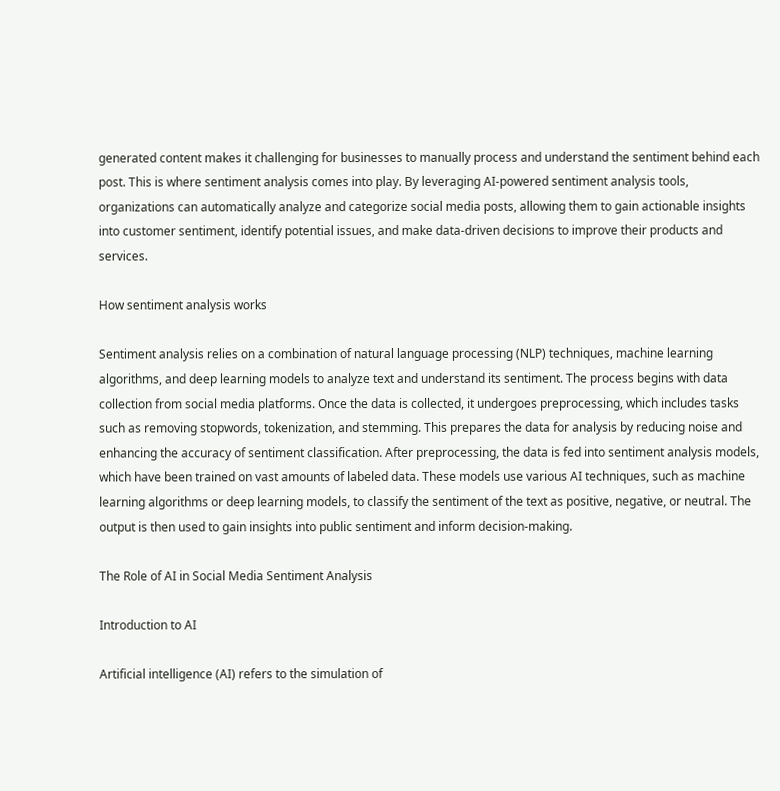generated content makes it challenging for businesses to manually process and understand the sentiment behind each post. This is where sentiment analysis comes into play. By leveraging AI-powered sentiment analysis tools, organizations can automatically analyze and categorize social media posts, allowing them to gain actionable insights into customer sentiment, identify potential issues, and make data-driven decisions to improve their products and services.

How sentiment analysis works

Sentiment analysis relies on a combination of natural language processing (NLP) techniques, machine learning algorithms, and deep learning models to analyze text and understand its sentiment. The process begins with data collection from social media platforms. Once the data is collected, it undergoes preprocessing, which includes tasks such as removing stopwords, tokenization, and stemming. This prepares the data for analysis by reducing noise and enhancing the accuracy of sentiment classification. After preprocessing, the data is fed into sentiment analysis models, which have been trained on vast amounts of labeled data. These models use various AI techniques, such as machine learning algorithms or deep learning models, to classify the sentiment of the text as positive, negative, or neutral. The output is then used to gain insights into public sentiment and inform decision-making.

The Role of AI in Social Media Sentiment Analysis

Introduction to AI

Artificial intelligence (AI) refers to the simulation of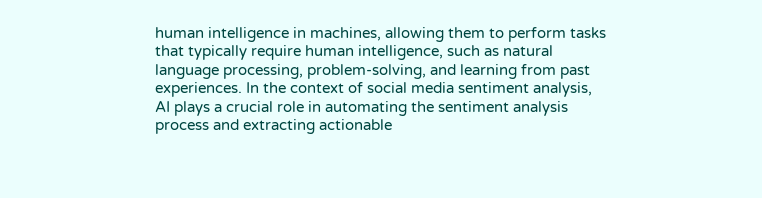human intelligence in machines, allowing them to perform tasks that typically require human intelligence, such as natural language processing, problem-solving, and learning from past experiences. In the context of social media sentiment analysis, AI plays a crucial role in automating the sentiment analysis process and extracting actionable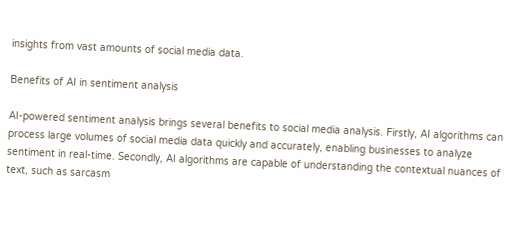insights from vast amounts of social media data.

Benefits of AI in sentiment analysis

AI-powered sentiment analysis brings several benefits to social media analysis. Firstly, AI algorithms can process large volumes of social media data quickly and accurately, enabling businesses to analyze sentiment in real-time. Secondly, AI algorithms are capable of understanding the contextual nuances of text, such as sarcasm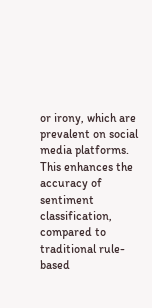or irony, which are prevalent on social media platforms. This enhances the accuracy of sentiment classification, compared to traditional rule-based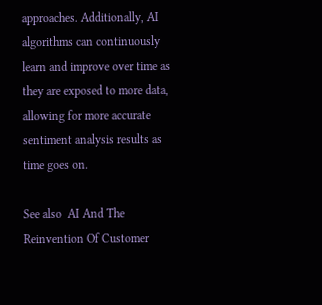approaches. Additionally, AI algorithms can continuously learn and improve over time as they are exposed to more data, allowing for more accurate sentiment analysis results as time goes on.

See also  AI And The Reinvention Of Customer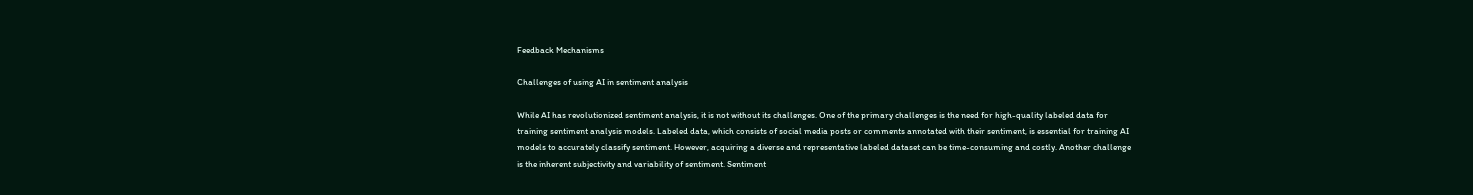Feedback Mechanisms

Challenges of using AI in sentiment analysis

While AI has revolutionized sentiment analysis, it is not without its challenges. One of the primary challenges is the need for high-quality labeled data for training sentiment analysis models. Labeled data, which consists of social media posts or comments annotated with their sentiment, is essential for training AI models to accurately classify sentiment. However, acquiring a diverse and representative labeled dataset can be time-consuming and costly. Another challenge is the inherent subjectivity and variability of sentiment. Sentiment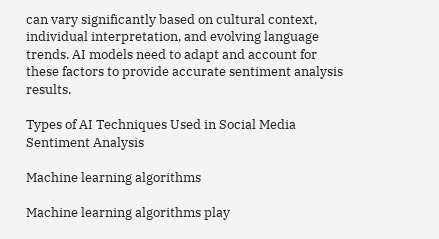can vary significantly based on cultural context, individual interpretation, and evolving language trends. AI models need to adapt and account for these factors to provide accurate sentiment analysis results.

Types of AI Techniques Used in Social Media Sentiment Analysis

Machine learning algorithms

Machine learning algorithms play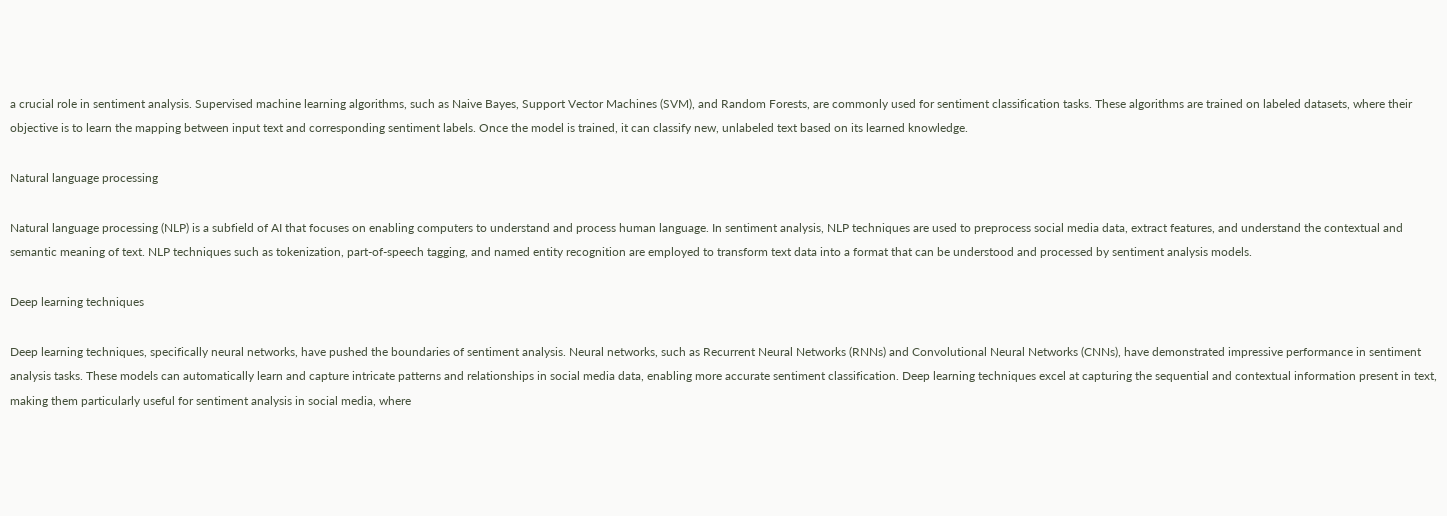a crucial role in sentiment analysis. Supervised machine learning algorithms, such as Naive Bayes, Support Vector Machines (SVM), and Random Forests, are commonly used for sentiment classification tasks. These algorithms are trained on labeled datasets, where their objective is to learn the mapping between input text and corresponding sentiment labels. Once the model is trained, it can classify new, unlabeled text based on its learned knowledge.

Natural language processing

Natural language processing (NLP) is a subfield of AI that focuses on enabling computers to understand and process human language. In sentiment analysis, NLP techniques are used to preprocess social media data, extract features, and understand the contextual and semantic meaning of text. NLP techniques such as tokenization, part-of-speech tagging, and named entity recognition are employed to transform text data into a format that can be understood and processed by sentiment analysis models.

Deep learning techniques

Deep learning techniques, specifically neural networks, have pushed the boundaries of sentiment analysis. Neural networks, such as Recurrent Neural Networks (RNNs) and Convolutional Neural Networks (CNNs), have demonstrated impressive performance in sentiment analysis tasks. These models can automatically learn and capture intricate patterns and relationships in social media data, enabling more accurate sentiment classification. Deep learning techniques excel at capturing the sequential and contextual information present in text, making them particularly useful for sentiment analysis in social media, where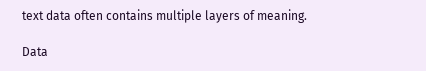text data often contains multiple layers of meaning.

Data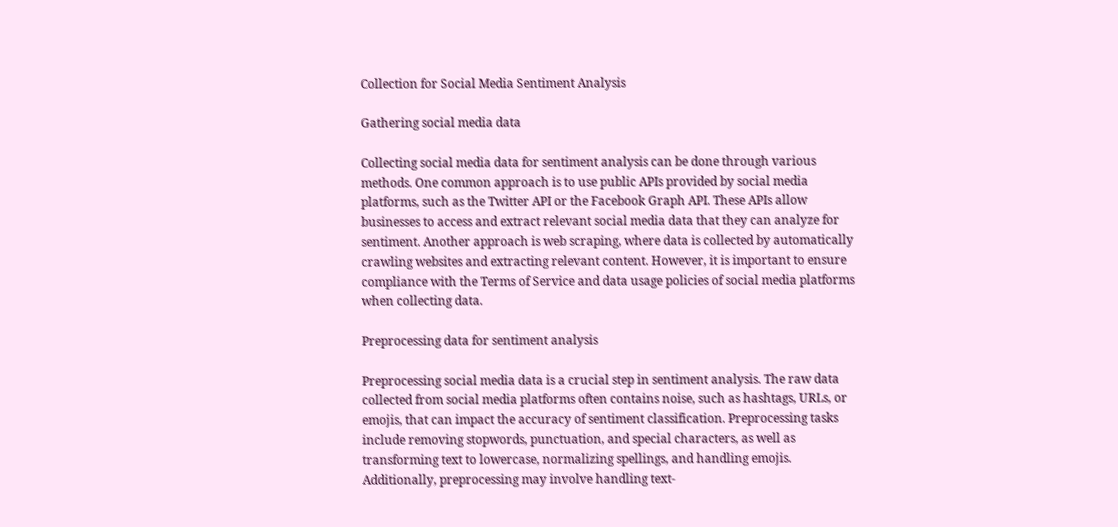Collection for Social Media Sentiment Analysis

Gathering social media data

Collecting social media data for sentiment analysis can be done through various methods. One common approach is to use public APIs provided by social media platforms, such as the Twitter API or the Facebook Graph API. These APIs allow businesses to access and extract relevant social media data that they can analyze for sentiment. Another approach is web scraping, where data is collected by automatically crawling websites and extracting relevant content. However, it is important to ensure compliance with the Terms of Service and data usage policies of social media platforms when collecting data.

Preprocessing data for sentiment analysis

Preprocessing social media data is a crucial step in sentiment analysis. The raw data collected from social media platforms often contains noise, such as hashtags, URLs, or emojis, that can impact the accuracy of sentiment classification. Preprocessing tasks include removing stopwords, punctuation, and special characters, as well as transforming text to lowercase, normalizing spellings, and handling emojis. Additionally, preprocessing may involve handling text-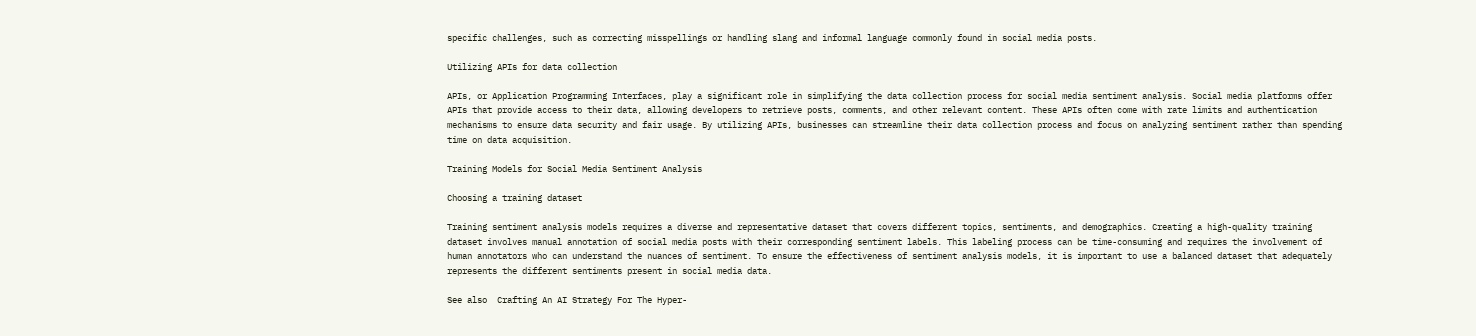specific challenges, such as correcting misspellings or handling slang and informal language commonly found in social media posts.

Utilizing APIs for data collection

APIs, or Application Programming Interfaces, play a significant role in simplifying the data collection process for social media sentiment analysis. Social media platforms offer APIs that provide access to their data, allowing developers to retrieve posts, comments, and other relevant content. These APIs often come with rate limits and authentication mechanisms to ensure data security and fair usage. By utilizing APIs, businesses can streamline their data collection process and focus on analyzing sentiment rather than spending time on data acquisition.

Training Models for Social Media Sentiment Analysis

Choosing a training dataset

Training sentiment analysis models requires a diverse and representative dataset that covers different topics, sentiments, and demographics. Creating a high-quality training dataset involves manual annotation of social media posts with their corresponding sentiment labels. This labeling process can be time-consuming and requires the involvement of human annotators who can understand the nuances of sentiment. To ensure the effectiveness of sentiment analysis models, it is important to use a balanced dataset that adequately represents the different sentiments present in social media data.

See also  Crafting An AI Strategy For The Hyper-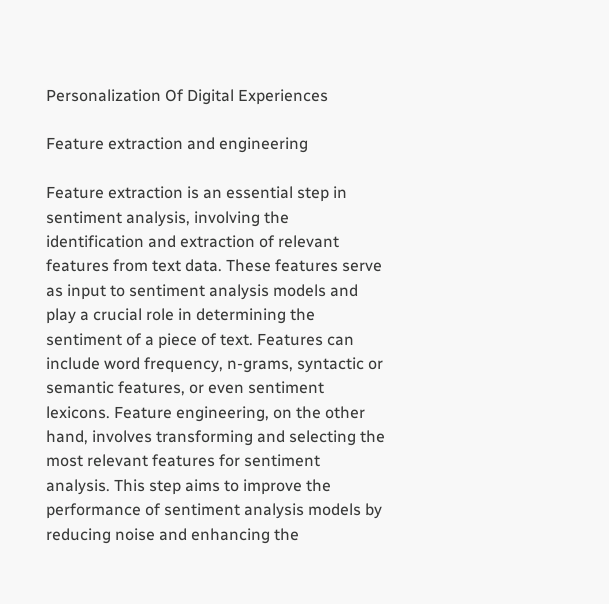Personalization Of Digital Experiences

Feature extraction and engineering

Feature extraction is an essential step in sentiment analysis, involving the identification and extraction of relevant features from text data. These features serve as input to sentiment analysis models and play a crucial role in determining the sentiment of a piece of text. Features can include word frequency, n-grams, syntactic or semantic features, or even sentiment lexicons. Feature engineering, on the other hand, involves transforming and selecting the most relevant features for sentiment analysis. This step aims to improve the performance of sentiment analysis models by reducing noise and enhancing the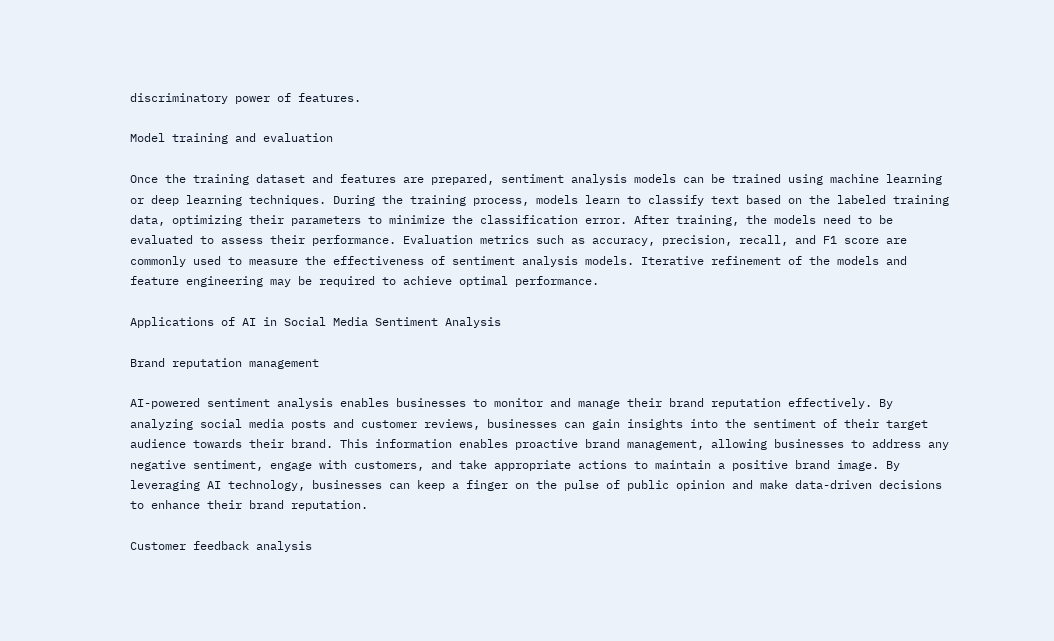discriminatory power of features.

Model training and evaluation

Once the training dataset and features are prepared, sentiment analysis models can be trained using machine learning or deep learning techniques. During the training process, models learn to classify text based on the labeled training data, optimizing their parameters to minimize the classification error. After training, the models need to be evaluated to assess their performance. Evaluation metrics such as accuracy, precision, recall, and F1 score are commonly used to measure the effectiveness of sentiment analysis models. Iterative refinement of the models and feature engineering may be required to achieve optimal performance.

Applications of AI in Social Media Sentiment Analysis

Brand reputation management

AI-powered sentiment analysis enables businesses to monitor and manage their brand reputation effectively. By analyzing social media posts and customer reviews, businesses can gain insights into the sentiment of their target audience towards their brand. This information enables proactive brand management, allowing businesses to address any negative sentiment, engage with customers, and take appropriate actions to maintain a positive brand image. By leveraging AI technology, businesses can keep a finger on the pulse of public opinion and make data-driven decisions to enhance their brand reputation.

Customer feedback analysis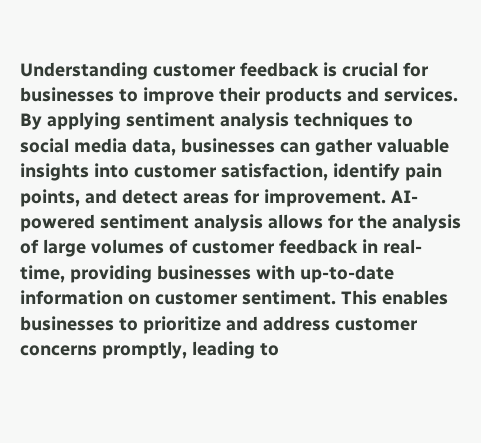Understanding customer feedback is crucial for businesses to improve their products and services. By applying sentiment analysis techniques to social media data, businesses can gather valuable insights into customer satisfaction, identify pain points, and detect areas for improvement. AI-powered sentiment analysis allows for the analysis of large volumes of customer feedback in real-time, providing businesses with up-to-date information on customer sentiment. This enables businesses to prioritize and address customer concerns promptly, leading to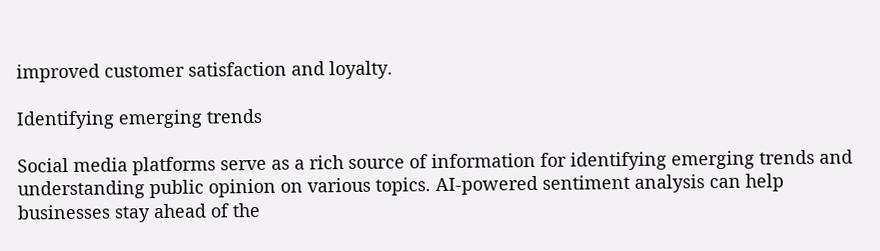improved customer satisfaction and loyalty.

Identifying emerging trends

Social media platforms serve as a rich source of information for identifying emerging trends and understanding public opinion on various topics. AI-powered sentiment analysis can help businesses stay ahead of the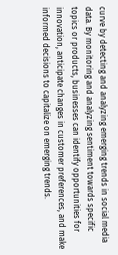curve by detecting and analyzing emerging trends in social media data. By monitoring and analyzing sentiment towards specific topics or products, businesses can identify opportunities for innovation, anticipate changes in customer preferences, and make informed decisions to capitalize on emerging trends.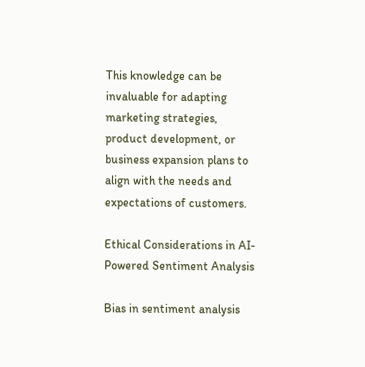This knowledge can be invaluable for adapting marketing strategies, product development, or business expansion plans to align with the needs and expectations of customers.

Ethical Considerations in AI-Powered Sentiment Analysis

Bias in sentiment analysis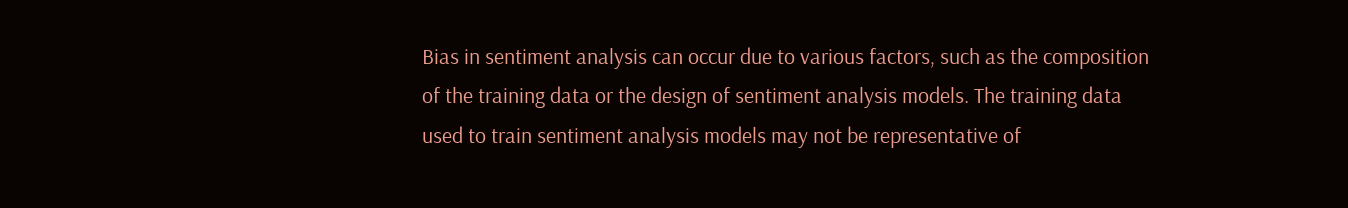Bias in sentiment analysis can occur due to various factors, such as the composition of the training data or the design of sentiment analysis models. The training data used to train sentiment analysis models may not be representative of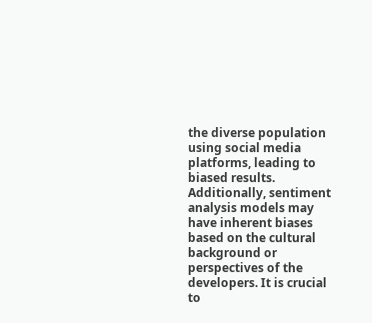the diverse population using social media platforms, leading to biased results. Additionally, sentiment analysis models may have inherent biases based on the cultural background or perspectives of the developers. It is crucial to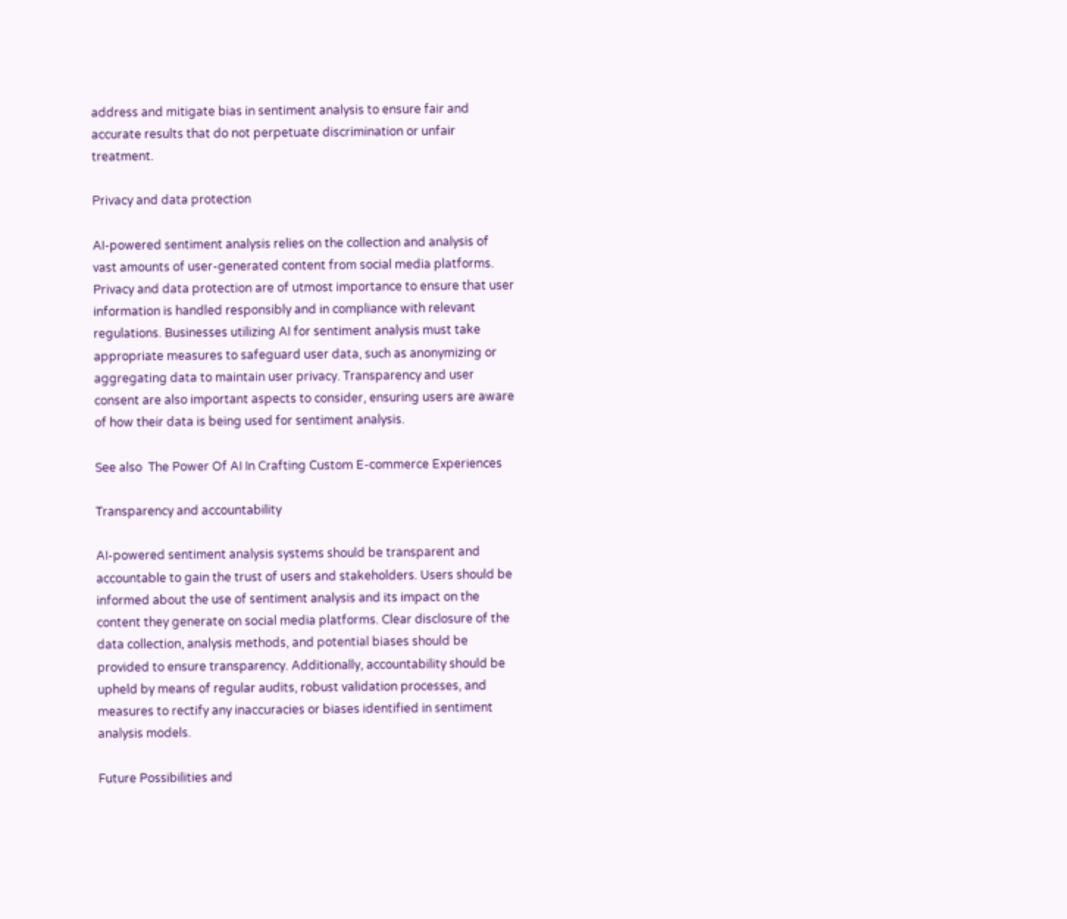address and mitigate bias in sentiment analysis to ensure fair and accurate results that do not perpetuate discrimination or unfair treatment.

Privacy and data protection

AI-powered sentiment analysis relies on the collection and analysis of vast amounts of user-generated content from social media platforms. Privacy and data protection are of utmost importance to ensure that user information is handled responsibly and in compliance with relevant regulations. Businesses utilizing AI for sentiment analysis must take appropriate measures to safeguard user data, such as anonymizing or aggregating data to maintain user privacy. Transparency and user consent are also important aspects to consider, ensuring users are aware of how their data is being used for sentiment analysis.

See also  The Power Of AI In Crafting Custom E-commerce Experiences

Transparency and accountability

AI-powered sentiment analysis systems should be transparent and accountable to gain the trust of users and stakeholders. Users should be informed about the use of sentiment analysis and its impact on the content they generate on social media platforms. Clear disclosure of the data collection, analysis methods, and potential biases should be provided to ensure transparency. Additionally, accountability should be upheld by means of regular audits, robust validation processes, and measures to rectify any inaccuracies or biases identified in sentiment analysis models.

Future Possibilities and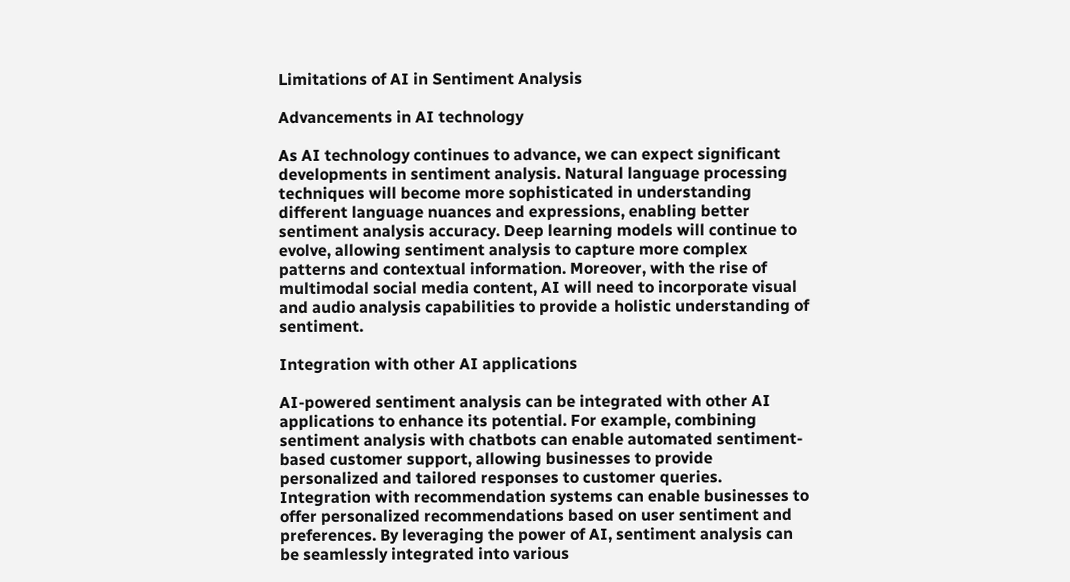Limitations of AI in Sentiment Analysis

Advancements in AI technology

As AI technology continues to advance, we can expect significant developments in sentiment analysis. Natural language processing techniques will become more sophisticated in understanding different language nuances and expressions, enabling better sentiment analysis accuracy. Deep learning models will continue to evolve, allowing sentiment analysis to capture more complex patterns and contextual information. Moreover, with the rise of multimodal social media content, AI will need to incorporate visual and audio analysis capabilities to provide a holistic understanding of sentiment.

Integration with other AI applications

AI-powered sentiment analysis can be integrated with other AI applications to enhance its potential. For example, combining sentiment analysis with chatbots can enable automated sentiment-based customer support, allowing businesses to provide personalized and tailored responses to customer queries. Integration with recommendation systems can enable businesses to offer personalized recommendations based on user sentiment and preferences. By leveraging the power of AI, sentiment analysis can be seamlessly integrated into various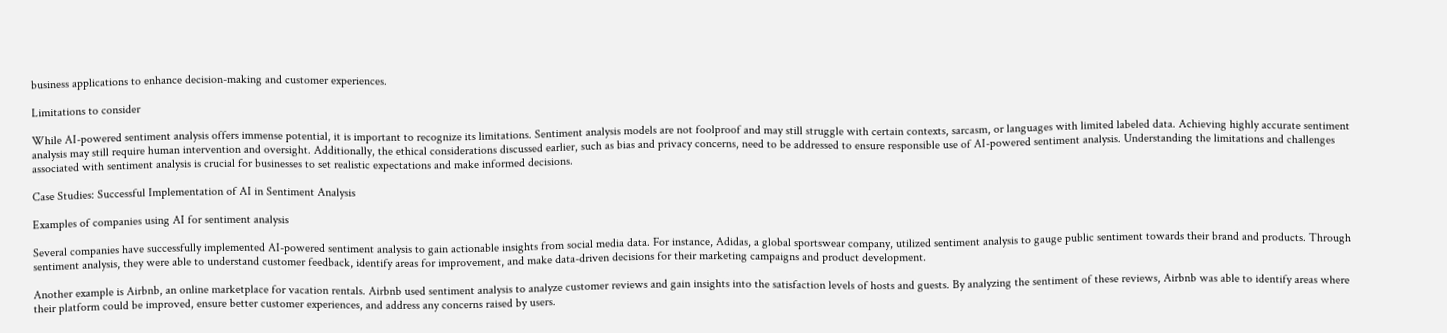business applications to enhance decision-making and customer experiences.

Limitations to consider

While AI-powered sentiment analysis offers immense potential, it is important to recognize its limitations. Sentiment analysis models are not foolproof and may still struggle with certain contexts, sarcasm, or languages with limited labeled data. Achieving highly accurate sentiment analysis may still require human intervention and oversight. Additionally, the ethical considerations discussed earlier, such as bias and privacy concerns, need to be addressed to ensure responsible use of AI-powered sentiment analysis. Understanding the limitations and challenges associated with sentiment analysis is crucial for businesses to set realistic expectations and make informed decisions.

Case Studies: Successful Implementation of AI in Sentiment Analysis

Examples of companies using AI for sentiment analysis

Several companies have successfully implemented AI-powered sentiment analysis to gain actionable insights from social media data. For instance, Adidas, a global sportswear company, utilized sentiment analysis to gauge public sentiment towards their brand and products. Through sentiment analysis, they were able to understand customer feedback, identify areas for improvement, and make data-driven decisions for their marketing campaigns and product development.

Another example is Airbnb, an online marketplace for vacation rentals. Airbnb used sentiment analysis to analyze customer reviews and gain insights into the satisfaction levels of hosts and guests. By analyzing the sentiment of these reviews, Airbnb was able to identify areas where their platform could be improved, ensure better customer experiences, and address any concerns raised by users.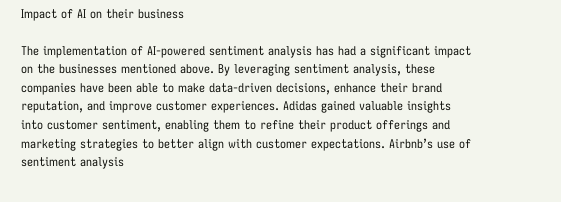Impact of AI on their business

The implementation of AI-powered sentiment analysis has had a significant impact on the businesses mentioned above. By leveraging sentiment analysis, these companies have been able to make data-driven decisions, enhance their brand reputation, and improve customer experiences. Adidas gained valuable insights into customer sentiment, enabling them to refine their product offerings and marketing strategies to better align with customer expectations. Airbnb’s use of sentiment analysis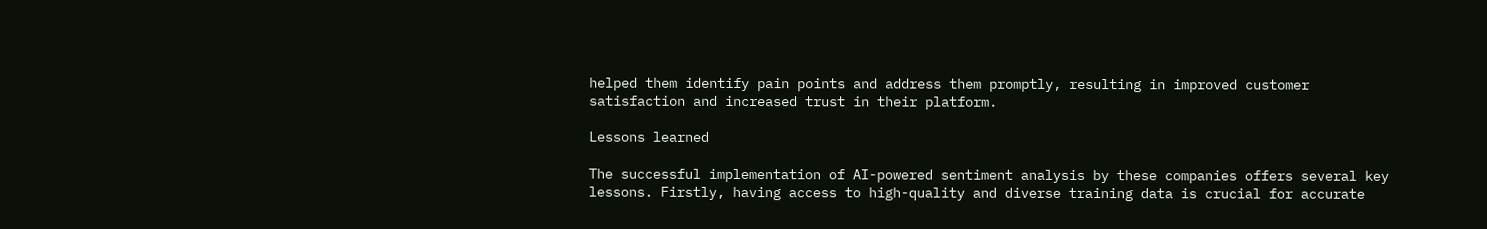helped them identify pain points and address them promptly, resulting in improved customer satisfaction and increased trust in their platform.

Lessons learned

The successful implementation of AI-powered sentiment analysis by these companies offers several key lessons. Firstly, having access to high-quality and diverse training data is crucial for accurate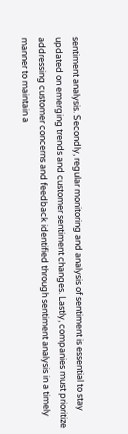sentiment analysis. Secondly, regular monitoring and analysis of sentiment is essential to stay updated on emerging trends and customer sentiment changes. Lastly, companies must prioritize addressing customer concerns and feedback identified through sentiment analysis in a timely manner to maintain a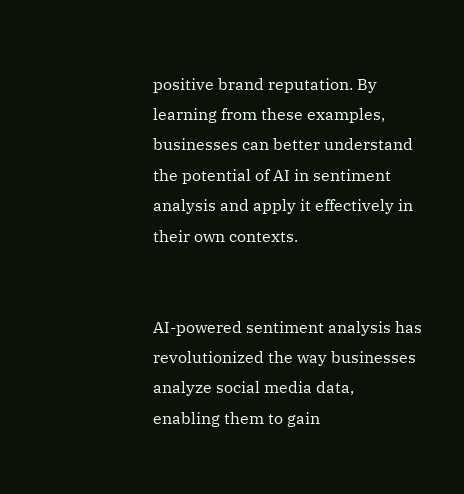positive brand reputation. By learning from these examples, businesses can better understand the potential of AI in sentiment analysis and apply it effectively in their own contexts.


AI-powered sentiment analysis has revolutionized the way businesses analyze social media data, enabling them to gain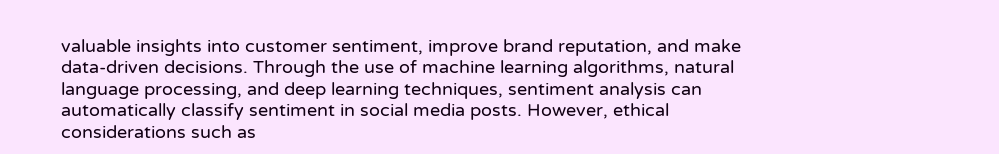valuable insights into customer sentiment, improve brand reputation, and make data-driven decisions. Through the use of machine learning algorithms, natural language processing, and deep learning techniques, sentiment analysis can automatically classify sentiment in social media posts. However, ethical considerations such as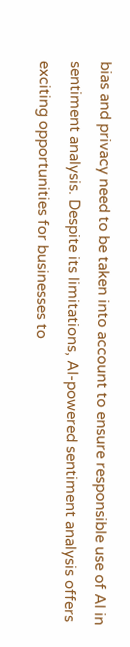bias and privacy need to be taken into account to ensure responsible use of AI in sentiment analysis. Despite its limitations, AI-powered sentiment analysis offers exciting opportunities for businesses to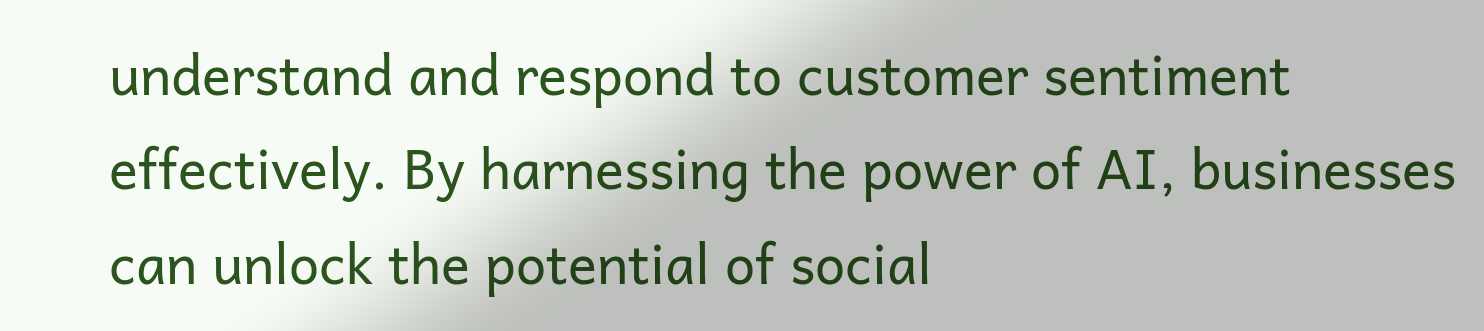understand and respond to customer sentiment effectively. By harnessing the power of AI, businesses can unlock the potential of social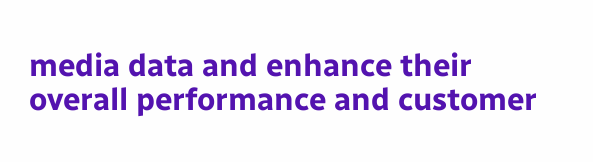media data and enhance their overall performance and customer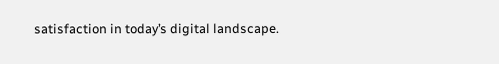satisfaction in today’s digital landscape.